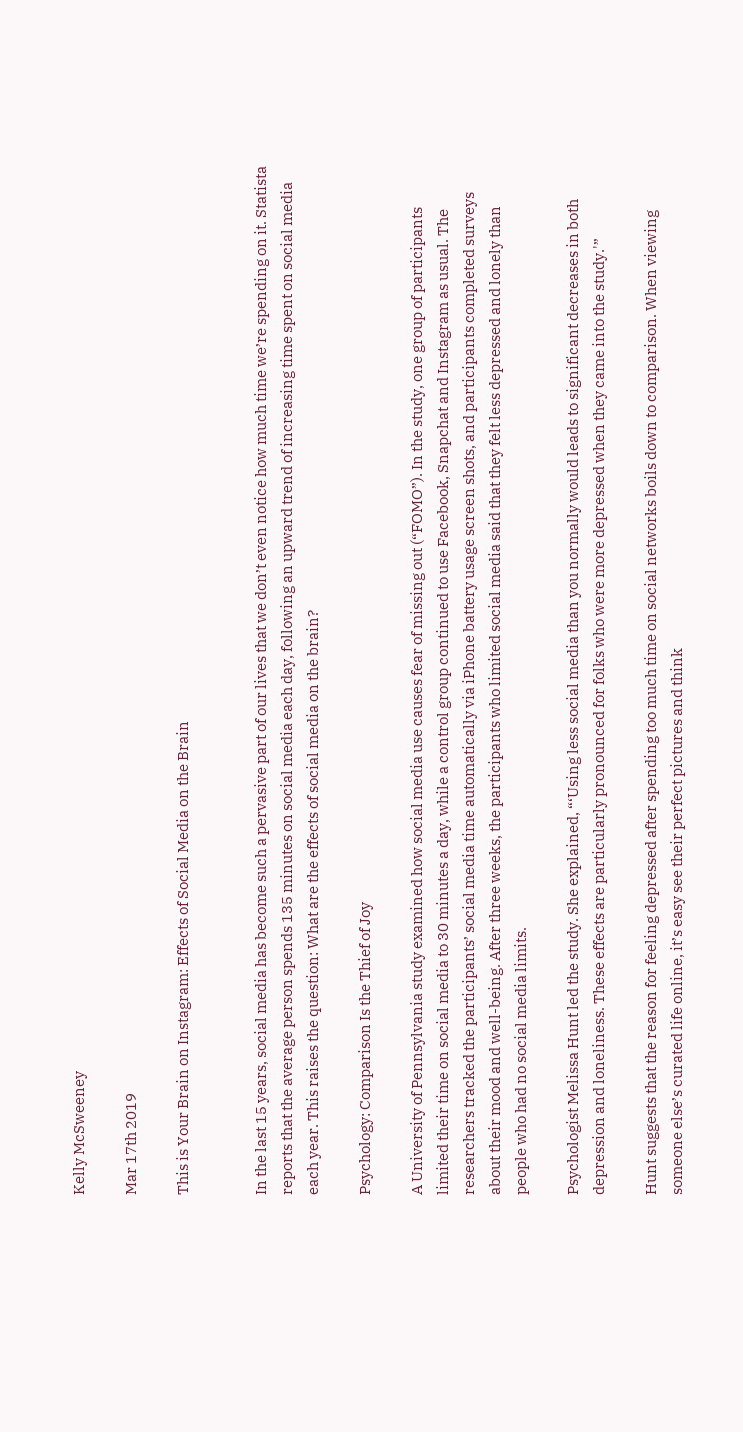Kelly McSweeney

Mar 17th 2019

This is Your Brain on Instagram: Effects of Social Media on the Brain


In the last 15 years, social media has become such a pervasive part of our lives that we don’t even notice how much time we’re spending on it. Statista reports that the average person spends 135 minutes on social media each day, following an upward trend of increasing time spent on social media each year. This raises the question: What are the effects of social media on the brain?

Psychology: Comparison Is the Thief of Joy

A University of Pennsylvania study examined how social media use causes fear of missing out (“FOMO”). In the study, one group of participants limited their time on social media to 30 minutes a day, while a control group continued to use Facebook, Snapchat and Instagram as usual. The researchers tracked the participants’ social media time automatically via iPhone battery usage screen shots, and participants completed surveys about their mood and well-being. After three weeks, the participants who limited social media said that they felt less depressed and lonely than people who had no social media limits.

Psychologist Melissa Hunt led the study. She explained, “‘Using less social media than you normally would leads to significant decreases in both depression and loneliness. These effects are particularly pronounced for folks who were more depressed when they came into the study.'”

Hunt suggests that the reason for feeling depressed after spending too much time on social networks boils down to comparison. When viewing someone else’s curated life online, it’s easy see their perfect pictures and think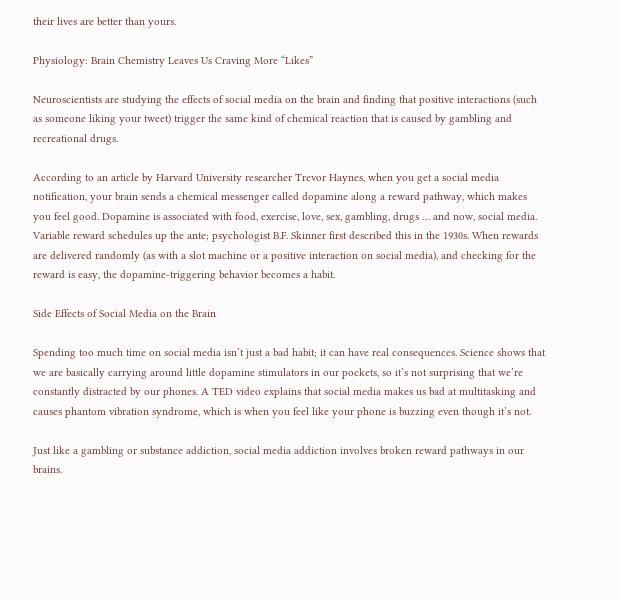their lives are better than yours.

Physiology: Brain Chemistry Leaves Us Craving More “Likes”

Neuroscientists are studying the effects of social media on the brain and finding that positive interactions (such as someone liking your tweet) trigger the same kind of chemical reaction that is caused by gambling and recreational drugs.

According to an article by Harvard University researcher Trevor Haynes, when you get a social media notification, your brain sends a chemical messenger called dopamine along a reward pathway, which makes you feel good. Dopamine is associated with food, exercise, love, sex, gambling, drugs … and now, social media. Variable reward schedules up the ante; psychologist B.F. Skinner first described this in the 1930s. When rewards are delivered randomly (as with a slot machine or a positive interaction on social media), and checking for the reward is easy, the dopamine-triggering behavior becomes a habit.

Side Effects of Social Media on the Brain

Spending too much time on social media isn’t just a bad habit; it can have real consequences. Science shows that we are basically carrying around little dopamine stimulators in our pockets, so it’s not surprising that we’re constantly distracted by our phones. A TED video explains that social media makes us bad at multitasking and causes phantom vibration syndrome, which is when you feel like your phone is buzzing even though it’s not.

Just like a gambling or substance addiction, social media addiction involves broken reward pathways in our brains.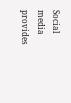Social media provides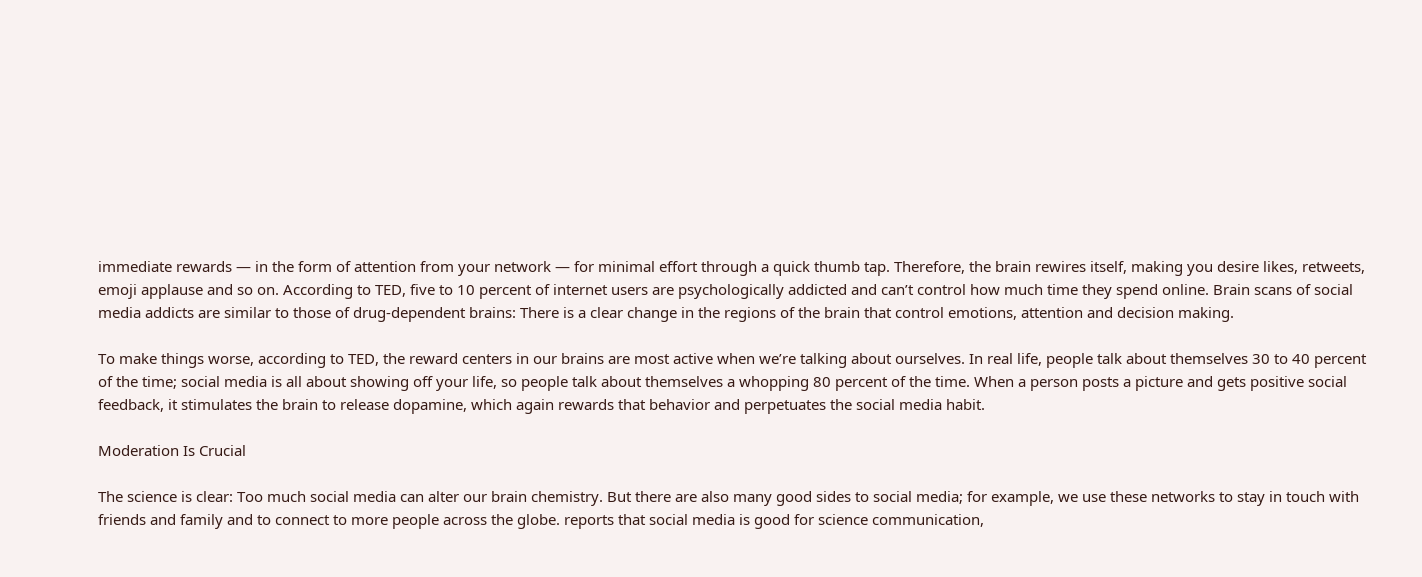immediate rewards — in the form of attention from your network — for minimal effort through a quick thumb tap. Therefore, the brain rewires itself, making you desire likes, retweets, emoji applause and so on. According to TED, five to 10 percent of internet users are psychologically addicted and can’t control how much time they spend online. Brain scans of social media addicts are similar to those of drug-dependent brains: There is a clear change in the regions of the brain that control emotions, attention and decision making.

To make things worse, according to TED, the reward centers in our brains are most active when we’re talking about ourselves. In real life, people talk about themselves 30 to 40 percent of the time; social media is all about showing off your life, so people talk about themselves a whopping 80 percent of the time. When a person posts a picture and gets positive social feedback, it stimulates the brain to release dopamine, which again rewards that behavior and perpetuates the social media habit.

Moderation Is Crucial

The science is clear: Too much social media can alter our brain chemistry. But there are also many good sides to social media; for example, we use these networks to stay in touch with friends and family and to connect to more people across the globe. reports that social media is good for science communication,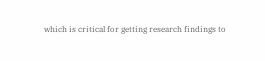which is critical for getting research findings to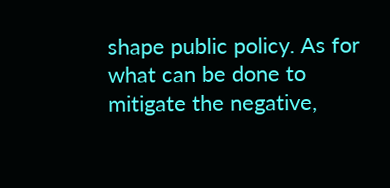shape public policy. As for what can be done to mitigate the negative,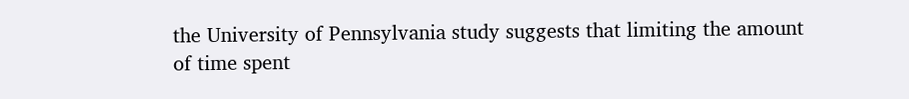the University of Pennsylvania study suggests that limiting the amount of time spent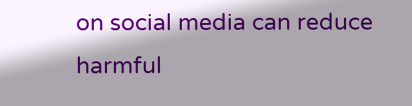on social media can reduce harmful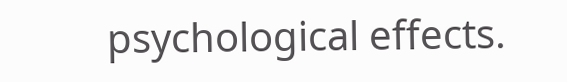psychological effects.